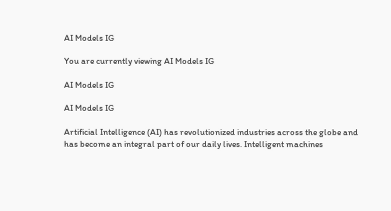AI Models IG

You are currently viewing AI Models IG

AI Models IG

AI Models IG

Artificial Intelligence (AI) has revolutionized industries across the globe and has become an integral part of our daily lives. Intelligent machines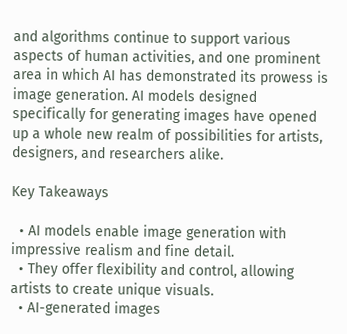and algorithms continue to support various aspects of human activities, and one prominent area in which AI has demonstrated its prowess is image generation. AI models designed specifically for generating images have opened up a whole new realm of possibilities for artists, designers, and researchers alike.

Key Takeaways

  • AI models enable image generation with impressive realism and fine detail.
  • They offer flexibility and control, allowing artists to create unique visuals.
  • AI-generated images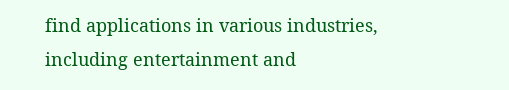find applications in various industries, including entertainment and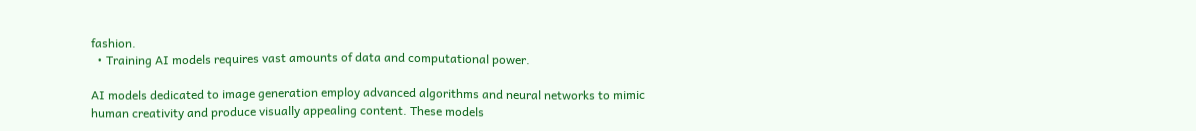fashion.
  • Training AI models requires vast amounts of data and computational power.

AI models dedicated to image generation employ advanced algorithms and neural networks to mimic human creativity and produce visually appealing content. These models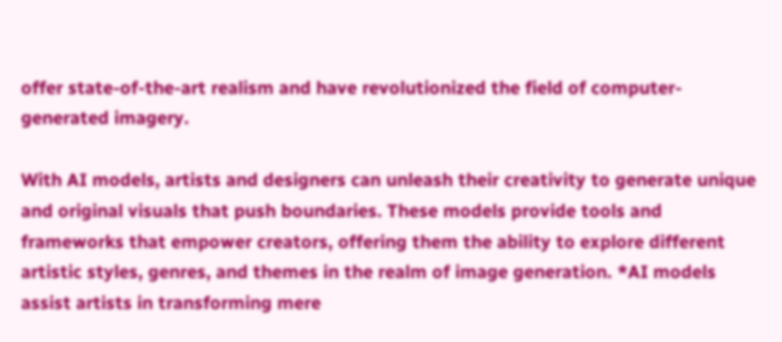offer state-of-the-art realism and have revolutionized the field of computer-generated imagery.

With AI models, artists and designers can unleash their creativity to generate unique and original visuals that push boundaries. These models provide tools and frameworks that empower creators, offering them the ability to explore different artistic styles, genres, and themes in the realm of image generation. *AI models assist artists in transforming mere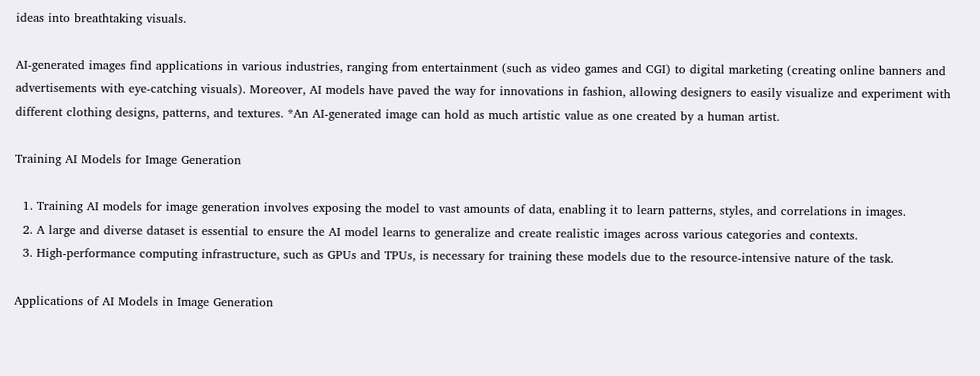ideas into breathtaking visuals.

AI-generated images find applications in various industries, ranging from entertainment (such as video games and CGI) to digital marketing (creating online banners and advertisements with eye-catching visuals). Moreover, AI models have paved the way for innovations in fashion, allowing designers to easily visualize and experiment with different clothing designs, patterns, and textures. *An AI-generated image can hold as much artistic value as one created by a human artist.

Training AI Models for Image Generation

  1. Training AI models for image generation involves exposing the model to vast amounts of data, enabling it to learn patterns, styles, and correlations in images.
  2. A large and diverse dataset is essential to ensure the AI model learns to generalize and create realistic images across various categories and contexts.
  3. High-performance computing infrastructure, such as GPUs and TPUs, is necessary for training these models due to the resource-intensive nature of the task.

Applications of AI Models in Image Generation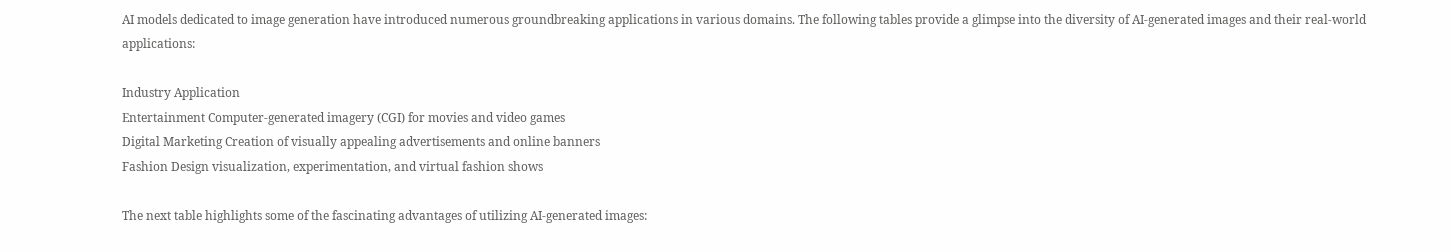AI models dedicated to image generation have introduced numerous groundbreaking applications in various domains. The following tables provide a glimpse into the diversity of AI-generated images and their real-world applications:

Industry Application
Entertainment Computer-generated imagery (CGI) for movies and video games
Digital Marketing Creation of visually appealing advertisements and online banners
Fashion Design visualization, experimentation, and virtual fashion shows

The next table highlights some of the fascinating advantages of utilizing AI-generated images: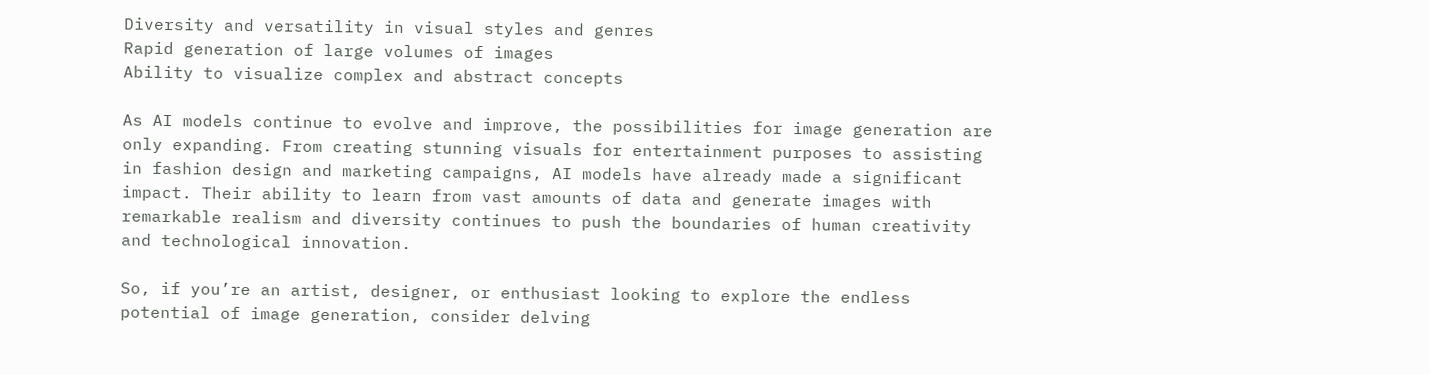Diversity and versatility in visual styles and genres
Rapid generation of large volumes of images
Ability to visualize complex and abstract concepts

As AI models continue to evolve and improve, the possibilities for image generation are only expanding. From creating stunning visuals for entertainment purposes to assisting in fashion design and marketing campaigns, AI models have already made a significant impact. Their ability to learn from vast amounts of data and generate images with remarkable realism and diversity continues to push the boundaries of human creativity and technological innovation.

So, if you’re an artist, designer, or enthusiast looking to explore the endless potential of image generation, consider delving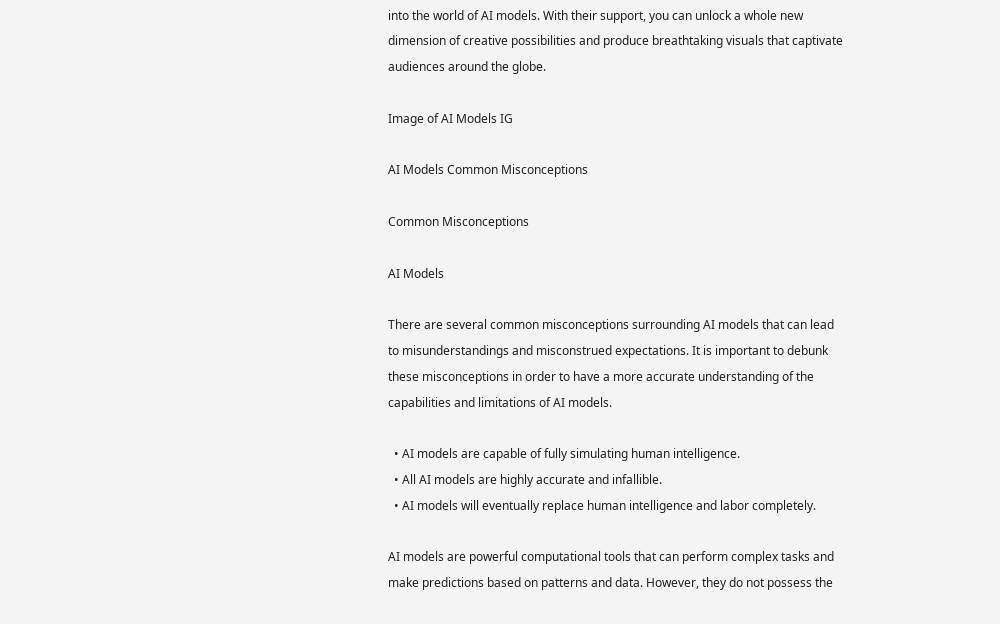into the world of AI models. With their support, you can unlock a whole new dimension of creative possibilities and produce breathtaking visuals that captivate audiences around the globe.

Image of AI Models IG

AI Models Common Misconceptions

Common Misconceptions

AI Models

There are several common misconceptions surrounding AI models that can lead to misunderstandings and misconstrued expectations. It is important to debunk these misconceptions in order to have a more accurate understanding of the capabilities and limitations of AI models.

  • AI models are capable of fully simulating human intelligence.
  • All AI models are highly accurate and infallible.
  • AI models will eventually replace human intelligence and labor completely.

AI models are powerful computational tools that can perform complex tasks and make predictions based on patterns and data. However, they do not possess the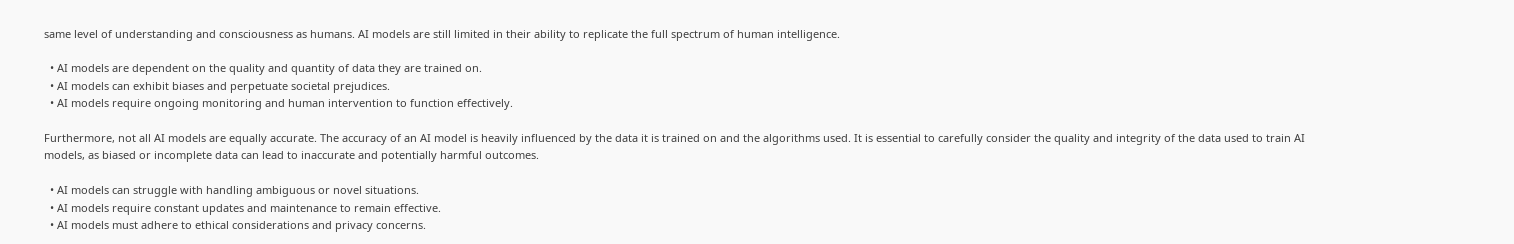same level of understanding and consciousness as humans. AI models are still limited in their ability to replicate the full spectrum of human intelligence.

  • AI models are dependent on the quality and quantity of data they are trained on.
  • AI models can exhibit biases and perpetuate societal prejudices.
  • AI models require ongoing monitoring and human intervention to function effectively.

Furthermore, not all AI models are equally accurate. The accuracy of an AI model is heavily influenced by the data it is trained on and the algorithms used. It is essential to carefully consider the quality and integrity of the data used to train AI models, as biased or incomplete data can lead to inaccurate and potentially harmful outcomes.

  • AI models can struggle with handling ambiguous or novel situations.
  • AI models require constant updates and maintenance to remain effective.
  • AI models must adhere to ethical considerations and privacy concerns.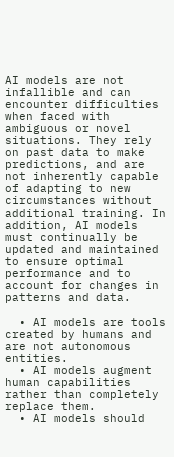AI models are not infallible and can encounter difficulties when faced with ambiguous or novel situations. They rely on past data to make predictions, and are not inherently capable of adapting to new circumstances without additional training. In addition, AI models must continually be updated and maintained to ensure optimal performance and to account for changes in patterns and data.

  • AI models are tools created by humans and are not autonomous entities.
  • AI models augment human capabilities rather than completely replace them.
  • AI models should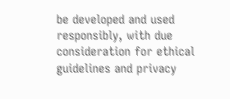be developed and used responsibly, with due consideration for ethical guidelines and privacy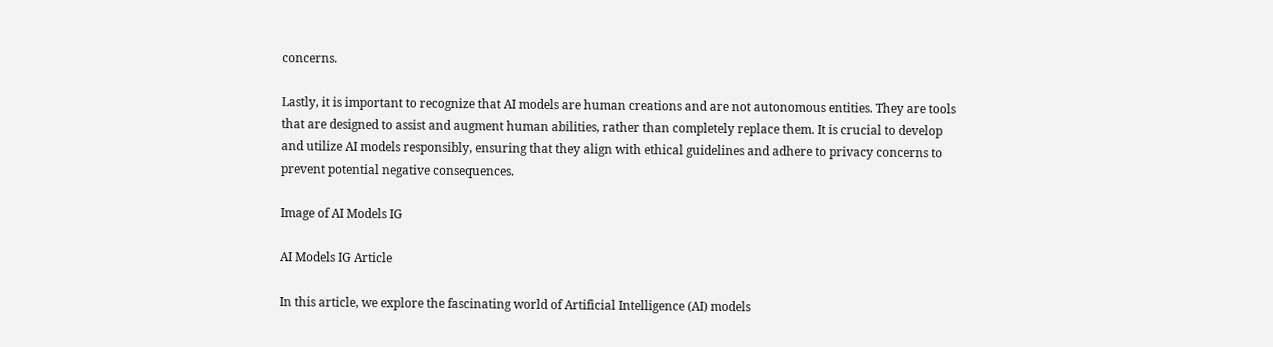concerns.

Lastly, it is important to recognize that AI models are human creations and are not autonomous entities. They are tools that are designed to assist and augment human abilities, rather than completely replace them. It is crucial to develop and utilize AI models responsibly, ensuring that they align with ethical guidelines and adhere to privacy concerns to prevent potential negative consequences.

Image of AI Models IG

AI Models IG Article

In this article, we explore the fascinating world of Artificial Intelligence (AI) models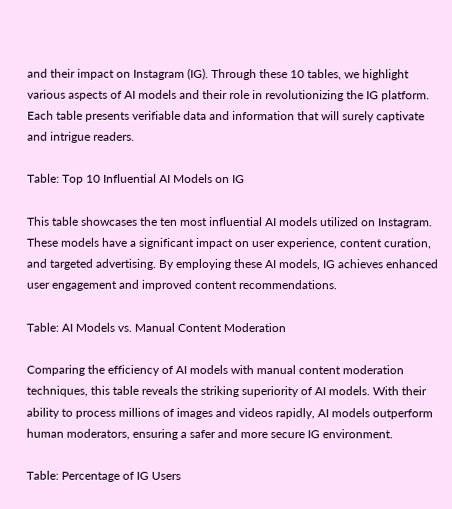and their impact on Instagram (IG). Through these 10 tables, we highlight various aspects of AI models and their role in revolutionizing the IG platform. Each table presents verifiable data and information that will surely captivate and intrigue readers.

Table: Top 10 Influential AI Models on IG

This table showcases the ten most influential AI models utilized on Instagram. These models have a significant impact on user experience, content curation, and targeted advertising. By employing these AI models, IG achieves enhanced user engagement and improved content recommendations.

Table: AI Models vs. Manual Content Moderation

Comparing the efficiency of AI models with manual content moderation techniques, this table reveals the striking superiority of AI models. With their ability to process millions of images and videos rapidly, AI models outperform human moderators, ensuring a safer and more secure IG environment.

Table: Percentage of IG Users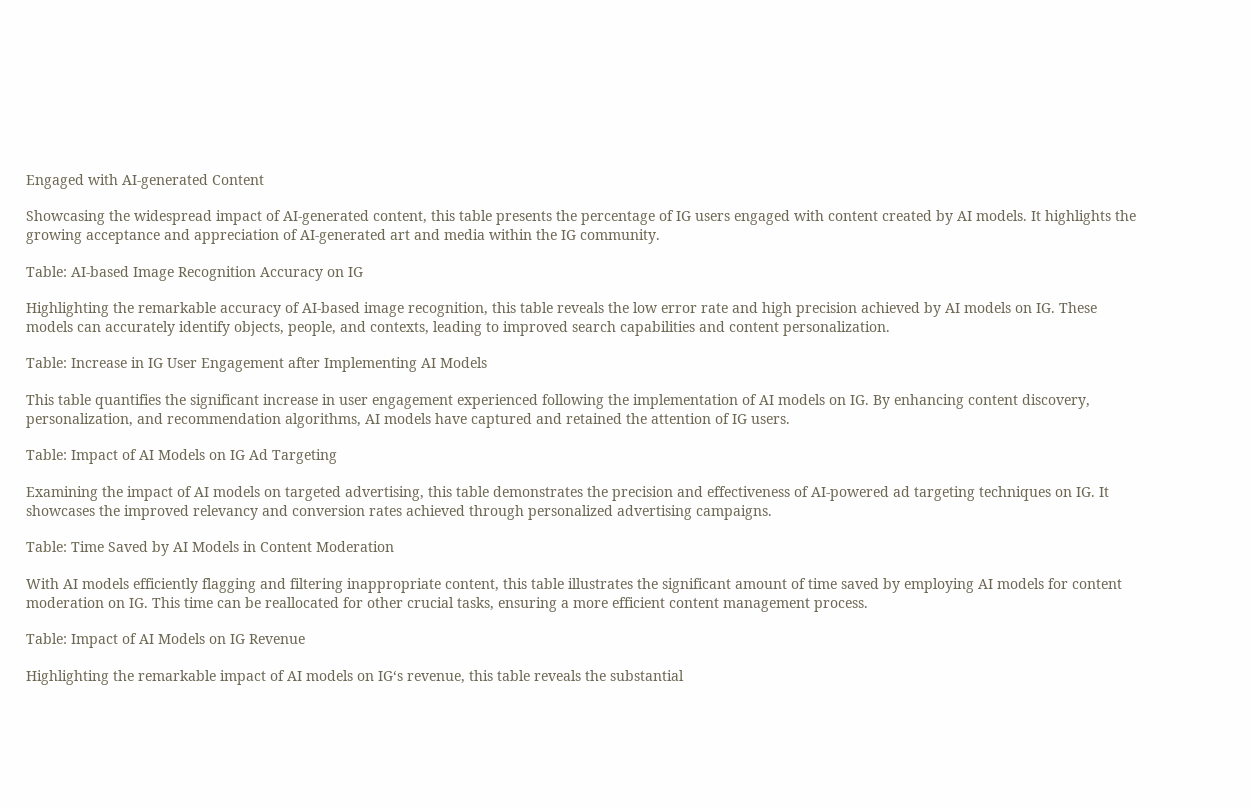Engaged with AI-generated Content

Showcasing the widespread impact of AI-generated content, this table presents the percentage of IG users engaged with content created by AI models. It highlights the growing acceptance and appreciation of AI-generated art and media within the IG community.

Table: AI-based Image Recognition Accuracy on IG

Highlighting the remarkable accuracy of AI-based image recognition, this table reveals the low error rate and high precision achieved by AI models on IG. These models can accurately identify objects, people, and contexts, leading to improved search capabilities and content personalization.

Table: Increase in IG User Engagement after Implementing AI Models

This table quantifies the significant increase in user engagement experienced following the implementation of AI models on IG. By enhancing content discovery, personalization, and recommendation algorithms, AI models have captured and retained the attention of IG users.

Table: Impact of AI Models on IG Ad Targeting

Examining the impact of AI models on targeted advertising, this table demonstrates the precision and effectiveness of AI-powered ad targeting techniques on IG. It showcases the improved relevancy and conversion rates achieved through personalized advertising campaigns.

Table: Time Saved by AI Models in Content Moderation

With AI models efficiently flagging and filtering inappropriate content, this table illustrates the significant amount of time saved by employing AI models for content moderation on IG. This time can be reallocated for other crucial tasks, ensuring a more efficient content management process.

Table: Impact of AI Models on IG Revenue

Highlighting the remarkable impact of AI models on IG‘s revenue, this table reveals the substantial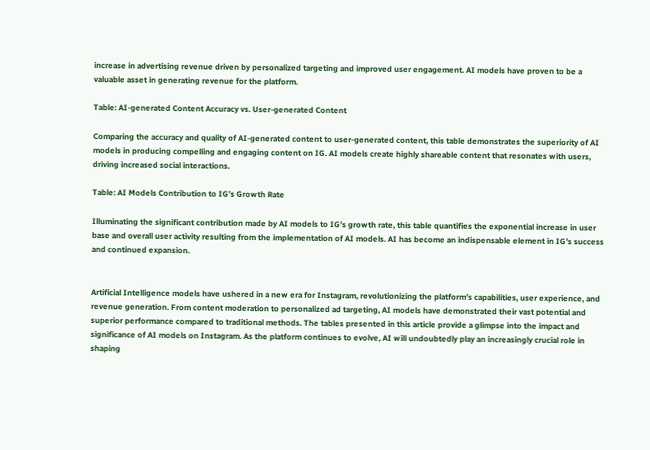increase in advertising revenue driven by personalized targeting and improved user engagement. AI models have proven to be a valuable asset in generating revenue for the platform.

Table: AI-generated Content Accuracy vs. User-generated Content

Comparing the accuracy and quality of AI-generated content to user-generated content, this table demonstrates the superiority of AI models in producing compelling and engaging content on IG. AI models create highly shareable content that resonates with users, driving increased social interactions.

Table: AI Models Contribution to IG’s Growth Rate

Illuminating the significant contribution made by AI models to IG’s growth rate, this table quantifies the exponential increase in user base and overall user activity resulting from the implementation of AI models. AI has become an indispensable element in IG’s success and continued expansion.


Artificial Intelligence models have ushered in a new era for Instagram, revolutionizing the platform’s capabilities, user experience, and revenue generation. From content moderation to personalized ad targeting, AI models have demonstrated their vast potential and superior performance compared to traditional methods. The tables presented in this article provide a glimpse into the impact and significance of AI models on Instagram. As the platform continues to evolve, AI will undoubtedly play an increasingly crucial role in shaping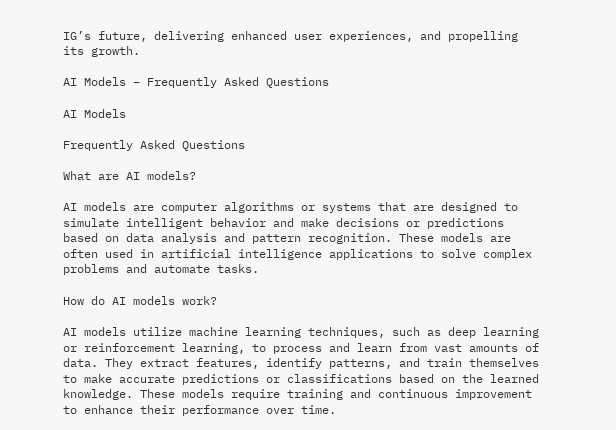IG’s future, delivering enhanced user experiences, and propelling its growth.

AI Models – Frequently Asked Questions

AI Models

Frequently Asked Questions

What are AI models?

AI models are computer algorithms or systems that are designed to simulate intelligent behavior and make decisions or predictions based on data analysis and pattern recognition. These models are often used in artificial intelligence applications to solve complex problems and automate tasks.

How do AI models work?

AI models utilize machine learning techniques, such as deep learning or reinforcement learning, to process and learn from vast amounts of data. They extract features, identify patterns, and train themselves to make accurate predictions or classifications based on the learned knowledge. These models require training and continuous improvement to enhance their performance over time.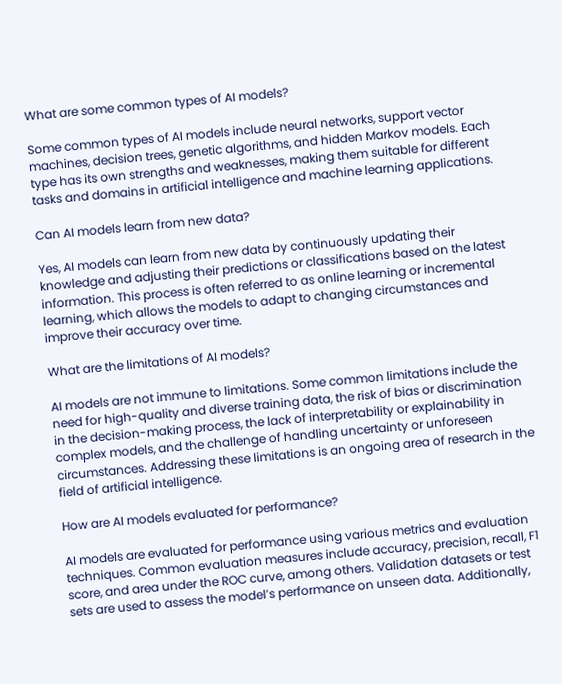What are some common types of AI models?

Some common types of AI models include neural networks, support vector machines, decision trees, genetic algorithms, and hidden Markov models. Each type has its own strengths and weaknesses, making them suitable for different tasks and domains in artificial intelligence and machine learning applications.

Can AI models learn from new data?

Yes, AI models can learn from new data by continuously updating their knowledge and adjusting their predictions or classifications based on the latest information. This process is often referred to as online learning or incremental learning, which allows the models to adapt to changing circumstances and improve their accuracy over time.

What are the limitations of AI models?

AI models are not immune to limitations. Some common limitations include the need for high-quality and diverse training data, the risk of bias or discrimination in the decision-making process, the lack of interpretability or explainability in complex models, and the challenge of handling uncertainty or unforeseen circumstances. Addressing these limitations is an ongoing area of research in the field of artificial intelligence.

How are AI models evaluated for performance?

AI models are evaluated for performance using various metrics and evaluation techniques. Common evaluation measures include accuracy, precision, recall, F1 score, and area under the ROC curve, among others. Validation datasets or test sets are used to assess the model’s performance on unseen data. Additionally,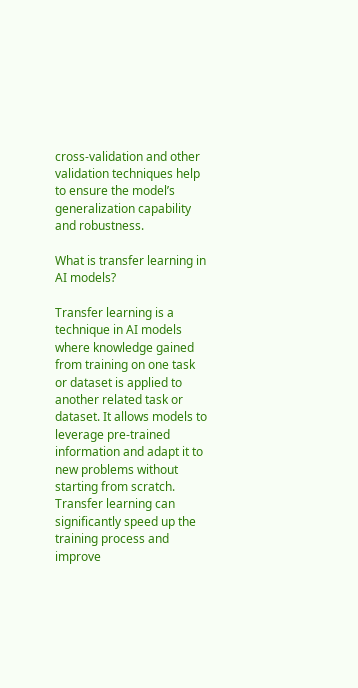cross-validation and other validation techniques help to ensure the model’s generalization capability and robustness.

What is transfer learning in AI models?

Transfer learning is a technique in AI models where knowledge gained from training on one task or dataset is applied to another related task or dataset. It allows models to leverage pre-trained information and adapt it to new problems without starting from scratch. Transfer learning can significantly speed up the training process and improve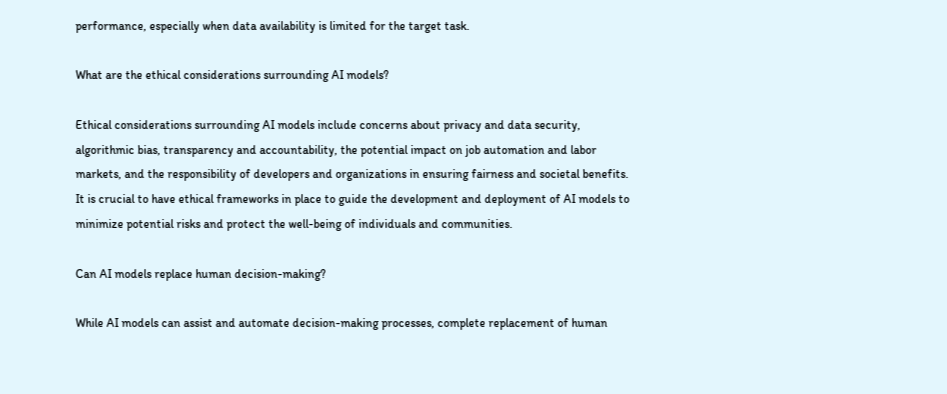performance, especially when data availability is limited for the target task.

What are the ethical considerations surrounding AI models?

Ethical considerations surrounding AI models include concerns about privacy and data security, algorithmic bias, transparency and accountability, the potential impact on job automation and labor markets, and the responsibility of developers and organizations in ensuring fairness and societal benefits. It is crucial to have ethical frameworks in place to guide the development and deployment of AI models to minimize potential risks and protect the well-being of individuals and communities.

Can AI models replace human decision-making?

While AI models can assist and automate decision-making processes, complete replacement of human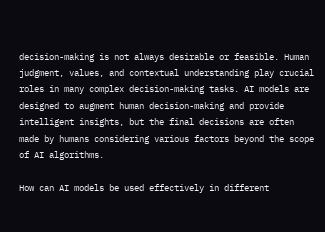decision-making is not always desirable or feasible. Human judgment, values, and contextual understanding play crucial roles in many complex decision-making tasks. AI models are designed to augment human decision-making and provide intelligent insights, but the final decisions are often made by humans considering various factors beyond the scope of AI algorithms.

How can AI models be used effectively in different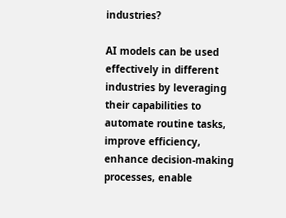industries?

AI models can be used effectively in different industries by leveraging their capabilities to automate routine tasks, improve efficiency, enhance decision-making processes, enable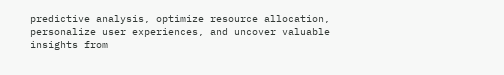predictive analysis, optimize resource allocation, personalize user experiences, and uncover valuable insights from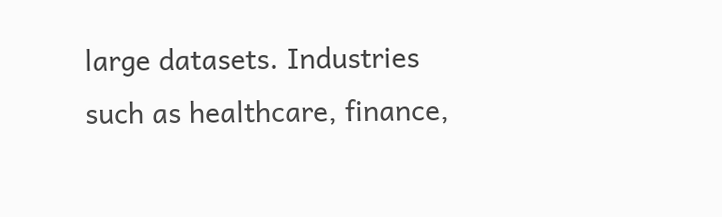large datasets. Industries such as healthcare, finance,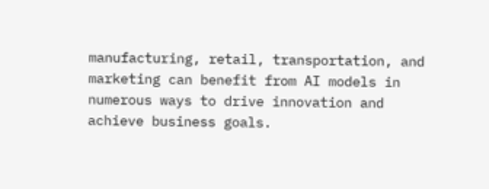manufacturing, retail, transportation, and marketing can benefit from AI models in numerous ways to drive innovation and achieve business goals.